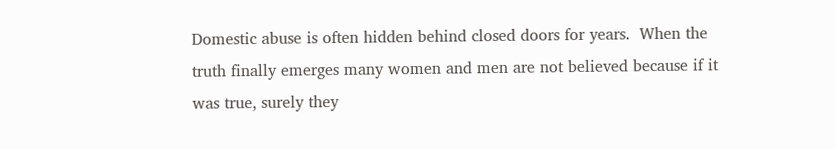Domestic abuse is often hidden behind closed doors for years.  When the truth finally emerges many women and men are not believed because if it was true, surely they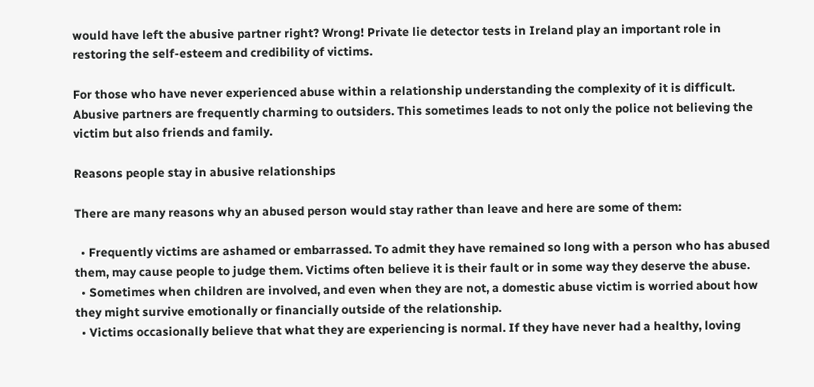would have left the abusive partner right? Wrong! Private lie detector tests in Ireland play an important role in restoring the self-esteem and credibility of victims.

For those who have never experienced abuse within a relationship understanding the complexity of it is difficult. Abusive partners are frequently charming to outsiders. This sometimes leads to not only the police not believing the victim but also friends and family.

Reasons people stay in abusive relationships

There are many reasons why an abused person would stay rather than leave and here are some of them:

  • Frequently victims are ashamed or embarrassed. To admit they have remained so long with a person who has abused them, may cause people to judge them. Victims often believe it is their fault or in some way they deserve the abuse.
  • Sometimes when children are involved, and even when they are not, a domestic abuse victim is worried about how they might survive emotionally or financially outside of the relationship.
  • Victims occasionally believe that what they are experiencing is normal. If they have never had a healthy, loving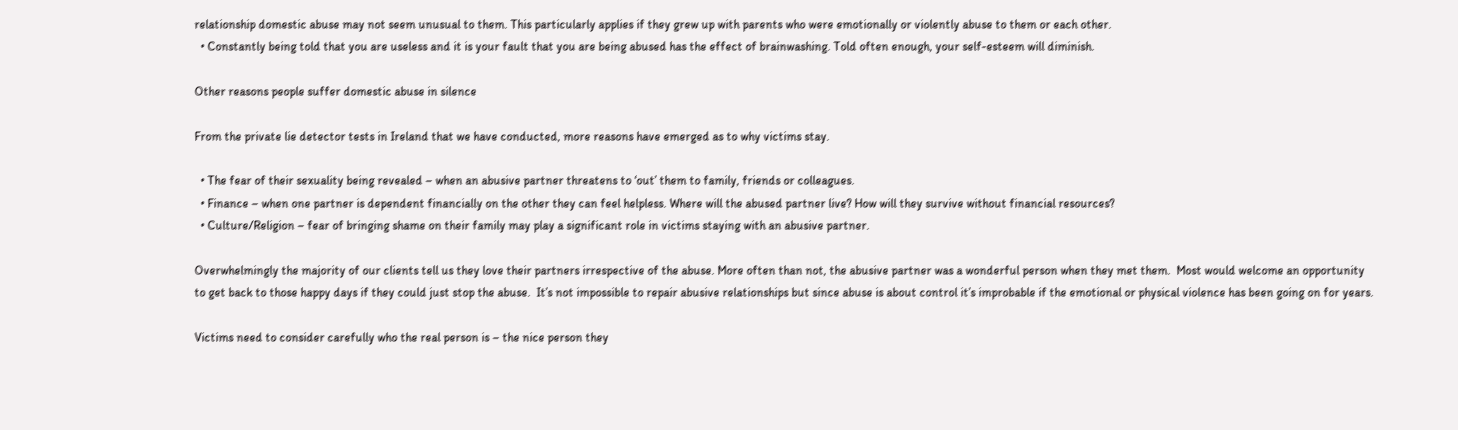relationship domestic abuse may not seem unusual to them. This particularly applies if they grew up with parents who were emotionally or violently abuse to them or each other.
  • Constantly being told that you are useless and it is your fault that you are being abused has the effect of brainwashing. Told often enough, your self-esteem will diminish.

Other reasons people suffer domestic abuse in silence

From the private lie detector tests in Ireland that we have conducted, more reasons have emerged as to why victims stay.

  • The fear of their sexuality being revealed – when an abusive partner threatens to ‘out’ them to family, friends or colleagues.
  • Finance – when one partner is dependent financially on the other they can feel helpless. Where will the abused partner live? How will they survive without financial resources?
  • Culture/Religion – fear of bringing shame on their family may play a significant role in victims staying with an abusive partner.

Overwhelmingly the majority of our clients tell us they love their partners irrespective of the abuse. More often than not, the abusive partner was a wonderful person when they met them.  Most would welcome an opportunity to get back to those happy days if they could just stop the abuse.  It’s not impossible to repair abusive relationships but since abuse is about control it’s improbable if the emotional or physical violence has been going on for years.

Victims need to consider carefully who the real person is – the nice person they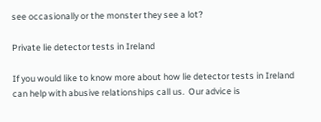see occasionally or the monster they see a lot?

Private lie detector tests in Ireland

If you would like to know more about how lie detector tests in Ireland can help with abusive relationships call us.  Our advice is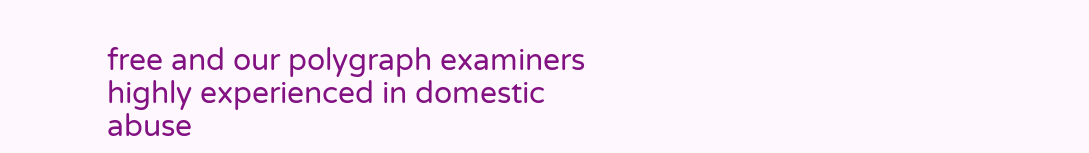free and our polygraph examiners highly experienced in domestic abuse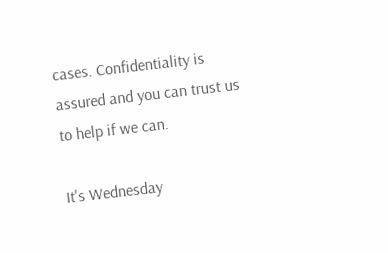cases. Confidentiality is assured and you can trust us to help if we can.

It's Wednesday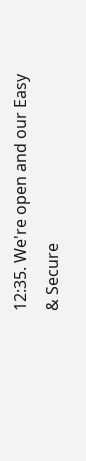12:35. We're open and our Easy & Secure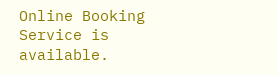Online Booking Service is available.